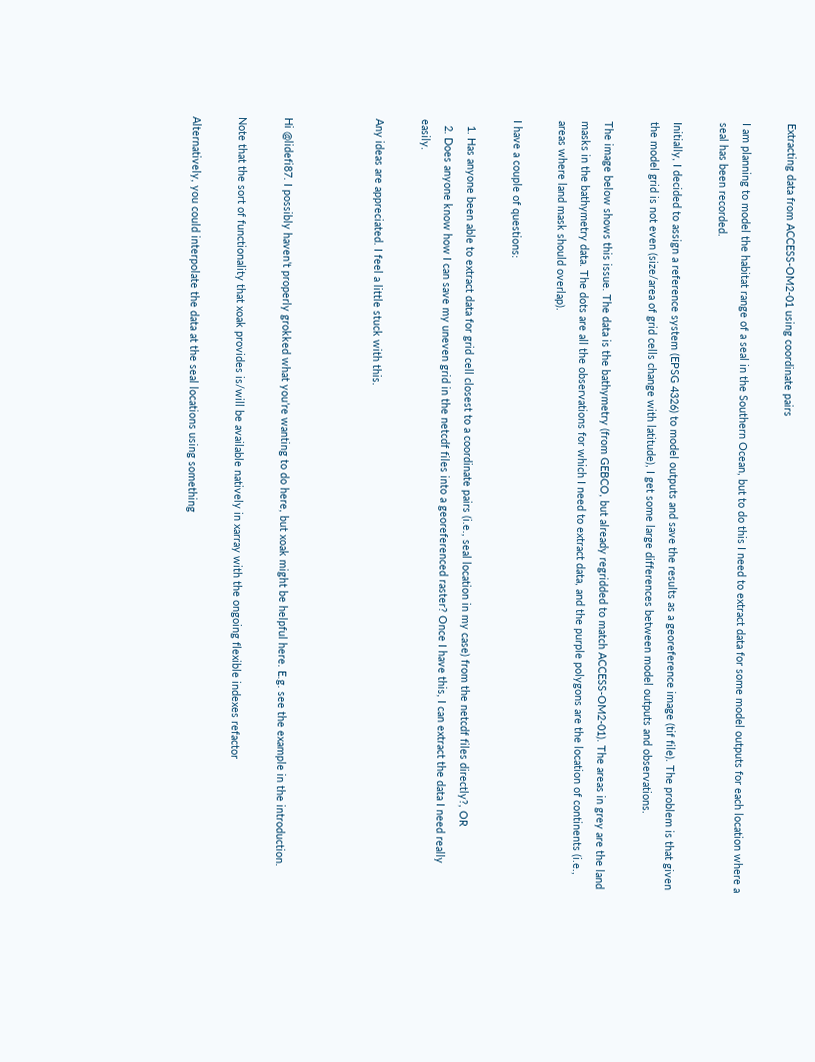Extracting data from ACCESS-OM2-01 using coordinate pairs

I am planning to model the habitat range of a seal in the Southern Ocean, but to do this I need to extract data for some model outputs for each location where a seal has been recorded.

Initially, I decided to assign a reference system (EPSG 4326) to model outputs and save the results as a georeference image (tif file). The problem is that given the model grid is not even (size/area of grid cells change with latitude), I get some large differences between model outputs and observations.

The image below shows this issue. The data is the bathymetry (from GEBCO, but already regridded to match ACCESS-OM2-01). The areas in grey are the land masks in the bathymetry data. The dots are all the observations for which I need to extract data, and the purple polygons are the location of continents (i.e., areas where land mask should overlap).

I have a couple of questions:

  1. Has anyone been able to extract data for grid cell closest to a coordinate pairs (i.e., seal location in my case) from the netcdf files directly?, OR
  2. Does anyone know how I can save my uneven grid in the netcdf files into a georeferenced raster? Once I have this, I can extract the data I need really easily.

Any ideas are appreciated. I feel a little stuck with this.



Hi @lidefi87. I possibly haven’t properly grokked what you’re wanting to do here, but xoak might be helpful here. E.g. see the example in the introduction.

Note that the sort of functionality that xoak provides is/will be available natively in xarray with the ongoing flexible indexes refactor

Alternatively, you could interpolate the data at the seal locations using something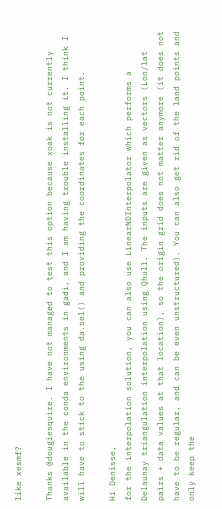like xesmf?

Thanks @dougiesquire. I have not managed to test this option because xoak is not currently available in the conda environments in gadi, and I am having trouble installing it. I think I will have to stick to the using da.sel() and providing the coordinates for each point.

Hi Denisse,
for the interpolation solution, you can also use LinearNDInterpolator which performs a Delaunay triangulation interpolation using Qhull. The inputs are given as vectors (Lon/lat pairs + data values at that location), so the origin grid does not matter anymore (it does not have to be regular, and can be even unstructured). You can also get rid of the land points and only keep the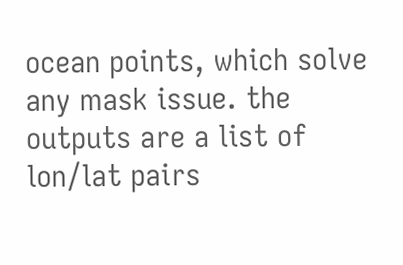ocean points, which solve any mask issue. the outputs are a list of lon/lat pairs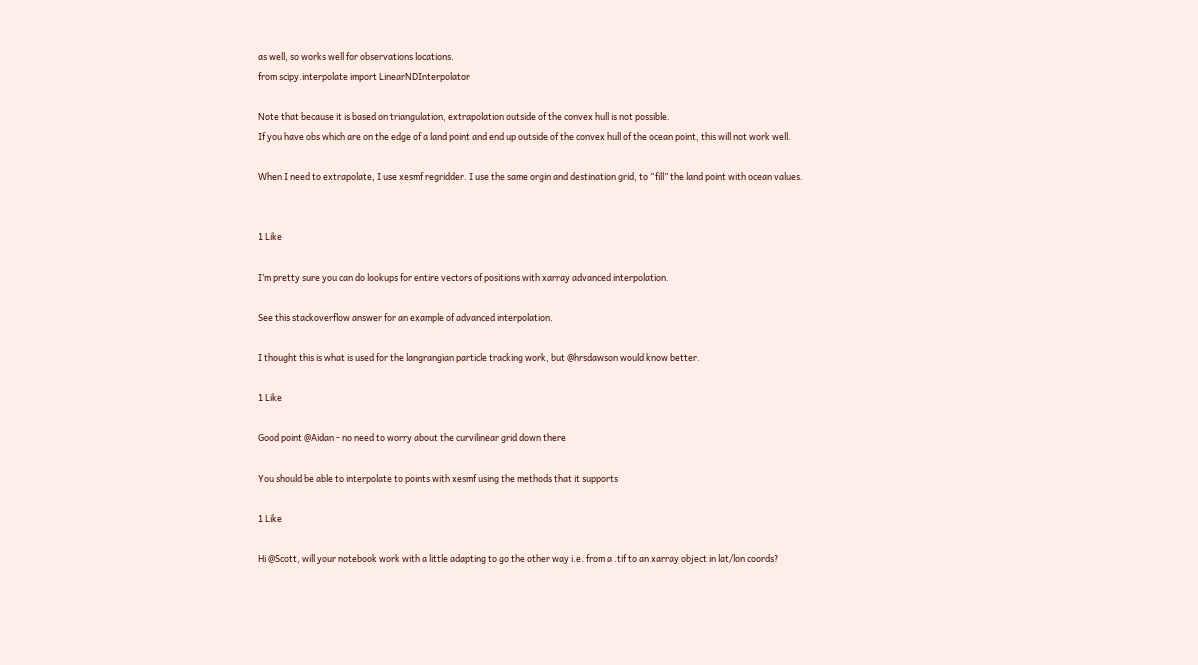as well, so works well for observations locations.
from scipy.interpolate import LinearNDInterpolator

Note that because it is based on triangulation, extrapolation outside of the convex hull is not possible.
If you have obs which are on the edge of a land point and end up outside of the convex hull of the ocean point, this will not work well.

When I need to extrapolate, I use xesmf regridder. I use the same orgin and destination grid, to “fill” the land point with ocean values.


1 Like

I’m pretty sure you can do lookups for entire vectors of positions with xarray advanced interpolation.

See this stackoverflow answer for an example of advanced interpolation.

I thought this is what is used for the langrangian particle tracking work, but @hrsdawson would know better.

1 Like

Good point @Aidan - no need to worry about the curvilinear grid down there

You should be able to interpolate to points with xesmf using the methods that it supports

1 Like

Hi @Scott, will your notebook work with a little adapting to go the other way i.e. from a .tif to an xarray object in lat/lon coords?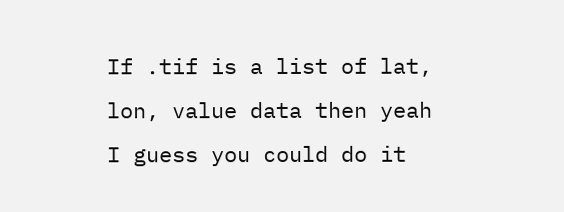If .tif is a list of lat, lon, value data then yeah I guess you could do it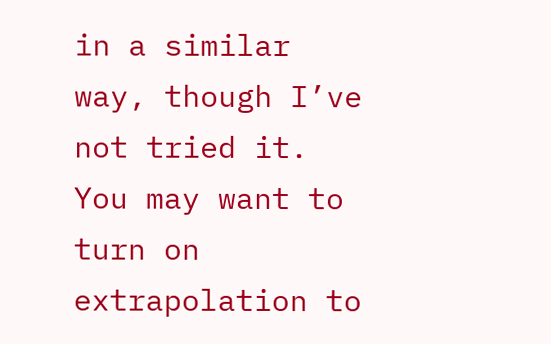in a similar way, though I’ve not tried it. You may want to turn on extrapolation to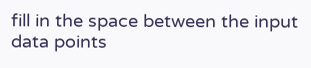fill in the space between the input data points